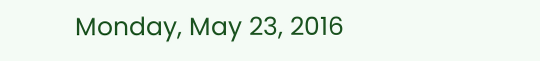Monday, May 23, 2016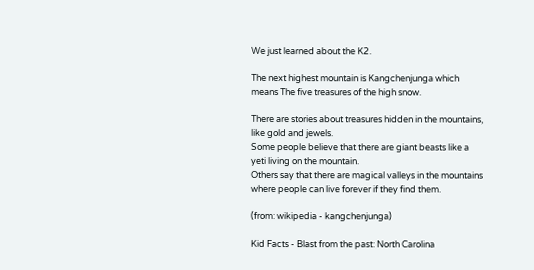We just learned about the K2.

The next highest mountain is Kangchenjunga which means The five treasures of the high snow.

There are stories about treasures hidden in the mountains, like gold and jewels.
Some people believe that there are giant beasts like a yeti living on the mountain.
Others say that there are magical valleys in the mountains where people can live forever if they find them.

(from: wikipedia - kangchenjunga)

Kid Facts - Blast from the past: North Carolina